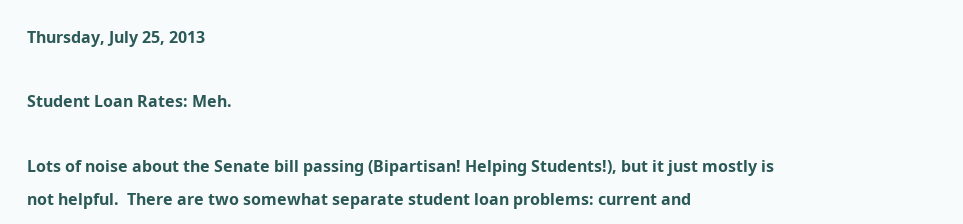Thursday, July 25, 2013

Student Loan Rates: Meh.

Lots of noise about the Senate bill passing (Bipartisan! Helping Students!), but it just mostly is not helpful.  There are two somewhat separate student loan problems: current and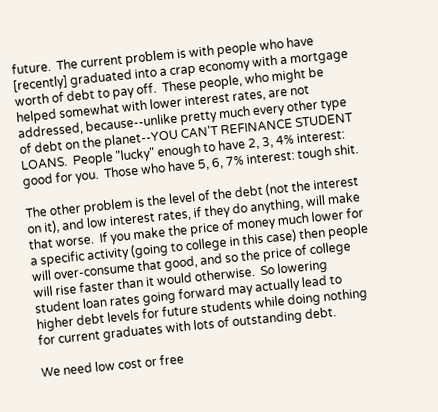future.  The current problem is with people who have [recently] graduated into a crap economy with a mortgage worth of debt to pay off.  These people, who might be helped somewhat with lower interest rates, are not addressed, because--unlike pretty much every other type of debt on the planet--YOU CAN'T REFINANCE STUDENT LOANS.  People "lucky" enough to have 2, 3, 4% interest: good for you.  Those who have 5, 6, 7% interest: tough shit.

The other problem is the level of the debt (not the interest on it), and low interest rates, if they do anything, will make that worse.  If you make the price of money much lower for a specific activity (going to college in this case) then people will over-consume that good, and so the price of college will rise faster than it would otherwise.  So lowering student loan rates going forward may actually lead to higher debt levels for future students while doing nothing for current graduates with lots of outstanding debt.

We need low cost or free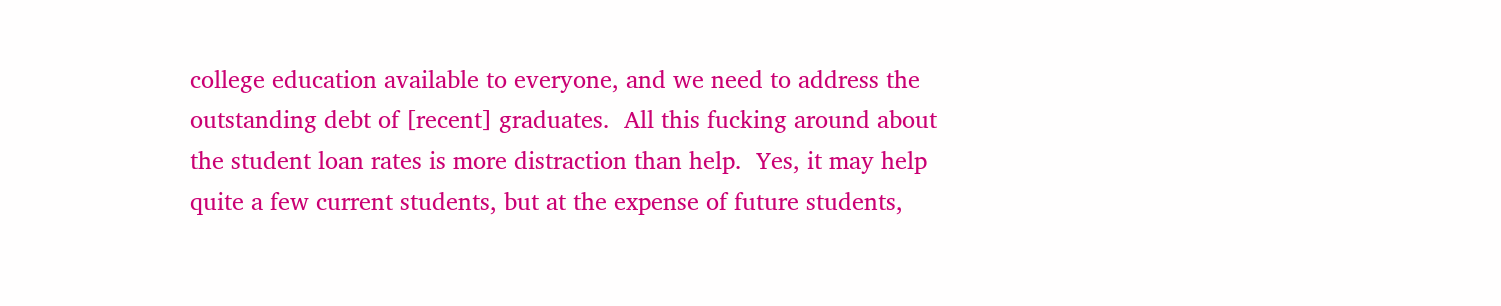college education available to everyone, and we need to address the outstanding debt of [recent] graduates.  All this fucking around about the student loan rates is more distraction than help.  Yes, it may help quite a few current students, but at the expense of future students,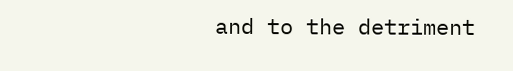and to the detriment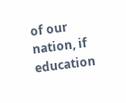of our nation, if education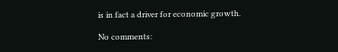is in fact a driver for economic growth.

No comments: